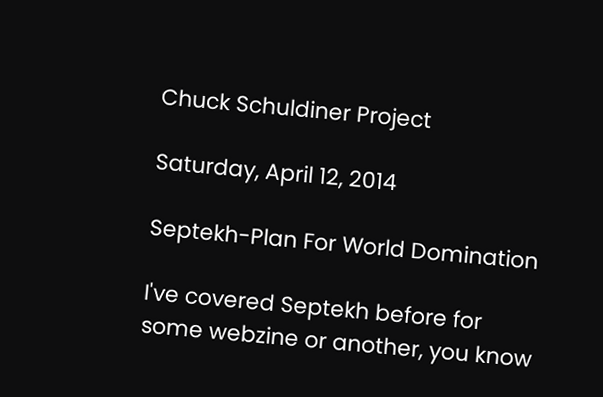Chuck Schuldiner Project

Saturday, April 12, 2014

Septekh-Plan For World Domination

I've covered Septekh before for some webzine or another, you know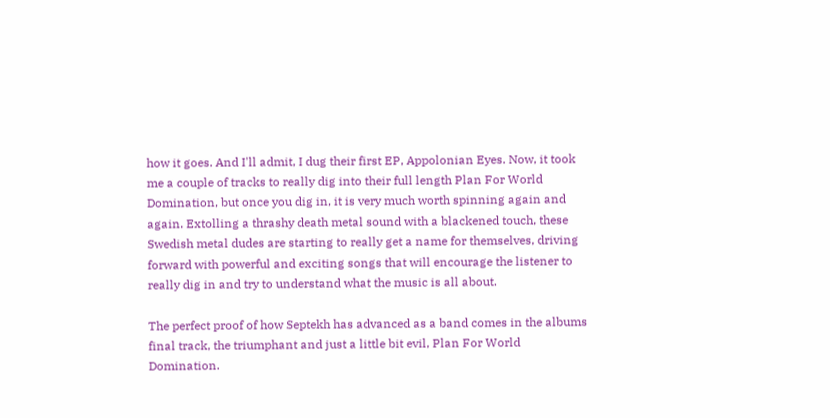how it goes. And I'll admit, I dug their first EP, Appolonian Eyes. Now, it took me a couple of tracks to really dig into their full length Plan For World Domination, but once you dig in, it is very much worth spinning again and again. Extolling a thrashy death metal sound with a blackened touch, these Swedish metal dudes are starting to really get a name for themselves, driving forward with powerful and exciting songs that will encourage the listener to really dig in and try to understand what the music is all about.

The perfect proof of how Septekh has advanced as a band comes in the albums final track, the triumphant and just a little bit evil, Plan For World Domination.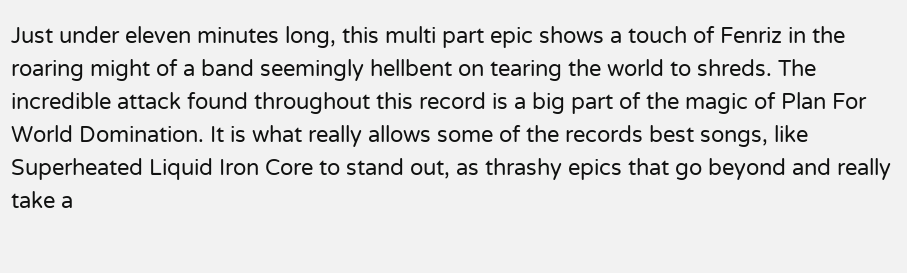Just under eleven minutes long, this multi part epic shows a touch of Fenriz in the roaring might of a band seemingly hellbent on tearing the world to shreds. The incredible attack found throughout this record is a big part of the magic of Plan For World Domination. It is what really allows some of the records best songs, like Superheated Liquid Iron Core to stand out, as thrashy epics that go beyond and really take a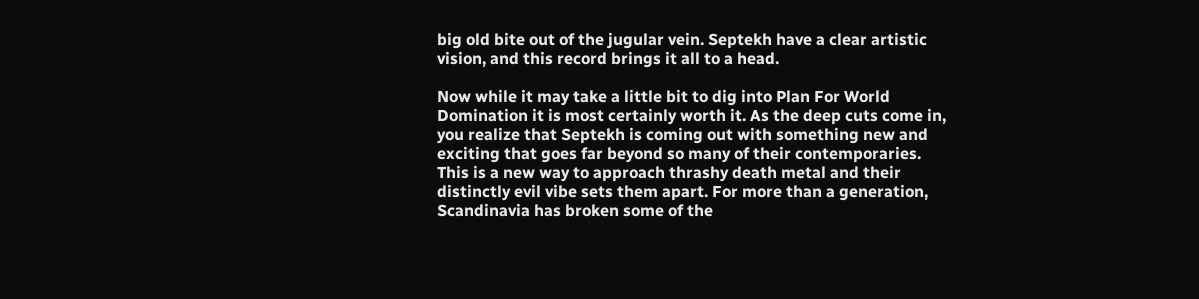big old bite out of the jugular vein. Septekh have a clear artistic vision, and this record brings it all to a head.

Now while it may take a little bit to dig into Plan For World Domination it is most certainly worth it. As the deep cuts come in, you realize that Septekh is coming out with something new and exciting that goes far beyond so many of their contemporaries. This is a new way to approach thrashy death metal and their distinctly evil vibe sets them apart. For more than a generation, Scandinavia has broken some of the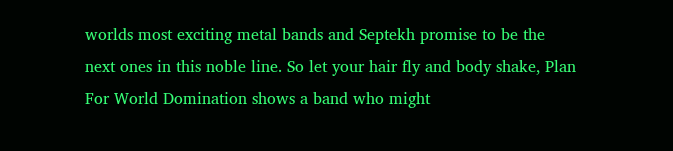worlds most exciting metal bands and Septekh promise to be the next ones in this noble line. So let your hair fly and body shake, Plan For World Domination shows a band who might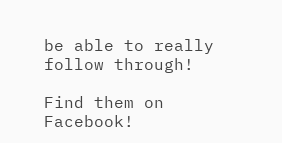be able to really follow through!

Find them on Facebook!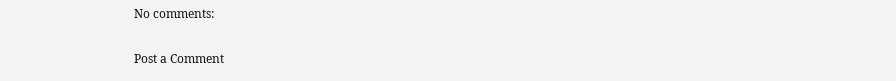No comments:

Post a Comment